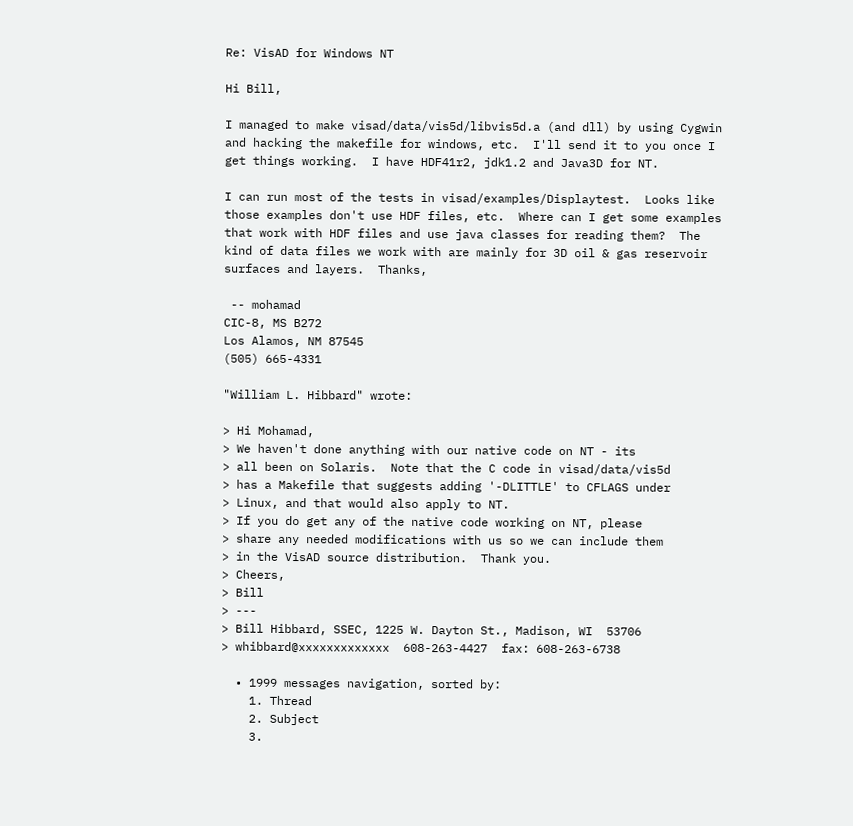Re: VisAD for Windows NT

Hi Bill,

I managed to make visad/data/vis5d/libvis5d.a (and dll) by using Cygwin
and hacking the makefile for windows, etc.  I'll send it to you once I
get things working.  I have HDF41r2, jdk1.2 and Java3D for NT.

I can run most of the tests in visad/examples/Displaytest.  Looks like
those examples don't use HDF files, etc.  Where can I get some examples
that work with HDF files and use java classes for reading them?  The
kind of data files we work with are mainly for 3D oil & gas reservoir
surfaces and layers.  Thanks,

 -- mohamad
CIC-8, MS B272
Los Alamos, NM 87545
(505) 665-4331

"William L. Hibbard" wrote:

> Hi Mohamad,
> We haven't done anything with our native code on NT - its
> all been on Solaris.  Note that the C code in visad/data/vis5d
> has a Makefile that suggests adding '-DLITTLE' to CFLAGS under
> Linux, and that would also apply to NT.
> If you do get any of the native code working on NT, please
> share any needed modifications with us so we can include them
> in the VisAD source distribution.  Thank you.
> Cheers,
> Bill
> ---
> Bill Hibbard, SSEC, 1225 W. Dayton St., Madison, WI  53706
> whibbard@xxxxxxxxxxxxx  608-263-4427  fax: 608-263-6738

  • 1999 messages navigation, sorted by:
    1. Thread
    2. Subject
    3.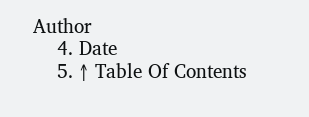Author
    4. Date
    5. ↑ Table Of Contents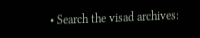• Search the visad archives: